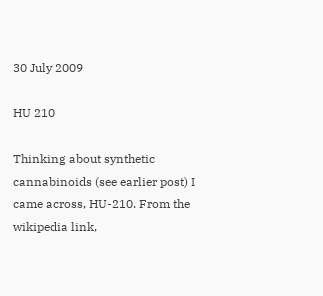30 July 2009

HU 210

Thinking about synthetic cannabinoids (see earlier post) I came across, HU-210. From the wikipedia link,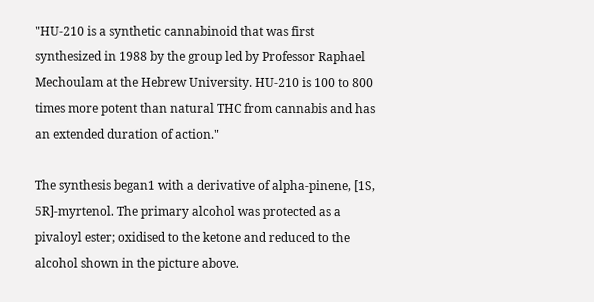"HU-210 is a synthetic cannabinoid that was first synthesized in 1988 by the group led by Professor Raphael Mechoulam at the Hebrew University. HU-210 is 100 to 800 times more potent than natural THC from cannabis and has an extended duration of action."

The synthesis began1 with a derivative of alpha-pinene, [1S, 5R]-myrtenol. The primary alcohol was protected as a pivaloyl ester; oxidised to the ketone and reduced to the alcohol shown in the picture above.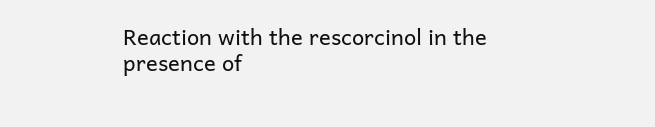Reaction with the rescorcinol in the presence of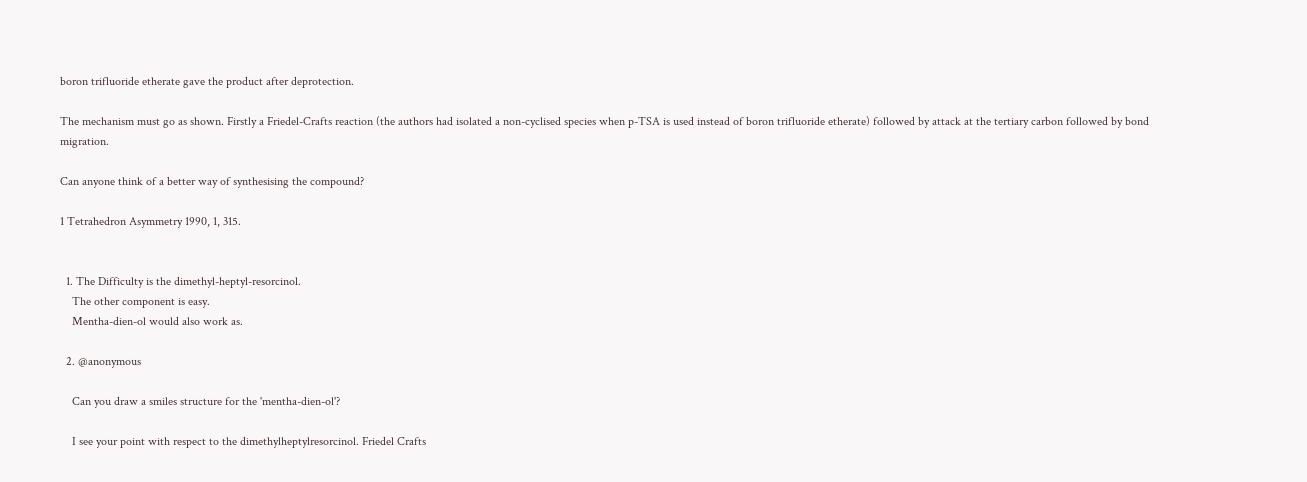boron trifluoride etherate gave the product after deprotection.

The mechanism must go as shown. Firstly a Friedel-Crafts reaction (the authors had isolated a non-cyclised species when p-TSA is used instead of boron trifluoride etherate) followed by attack at the tertiary carbon followed by bond migration.

Can anyone think of a better way of synthesising the compound?

1 Tetrahedron Asymmetry 1990, 1, 315.


  1. The Difficulty is the dimethyl-heptyl-resorcinol.
    The other component is easy.
    Mentha-dien-ol would also work as.

  2. @anonymous

    Can you draw a smiles structure for the 'mentha-dien-ol'?

    I see your point with respect to the dimethylheptylresorcinol. Friedel Crafts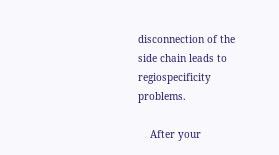disconnection of the side chain leads to regiospecificity problems.

    After your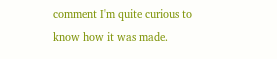comment I'm quite curious to know how it was made.